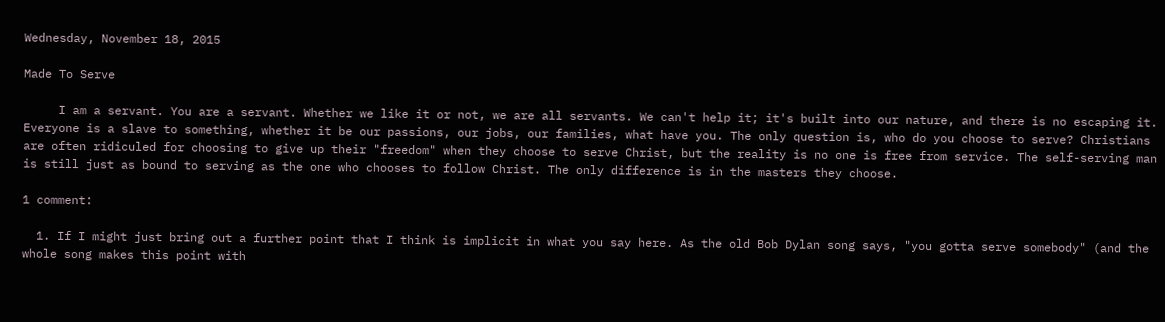Wednesday, November 18, 2015

Made To Serve

     I am a servant. You are a servant. Whether we like it or not, we are all servants. We can't help it; it's built into our nature, and there is no escaping it. Everyone is a slave to something, whether it be our passions, our jobs, our families, what have you. The only question is, who do you choose to serve? Christians are often ridiculed for choosing to give up their "freedom" when they choose to serve Christ, but the reality is no one is free from service. The self-serving man is still just as bound to serving as the one who chooses to follow Christ. The only difference is in the masters they choose.

1 comment:

  1. If I might just bring out a further point that I think is implicit in what you say here. As the old Bob Dylan song says, "you gotta serve somebody" (and the whole song makes this point with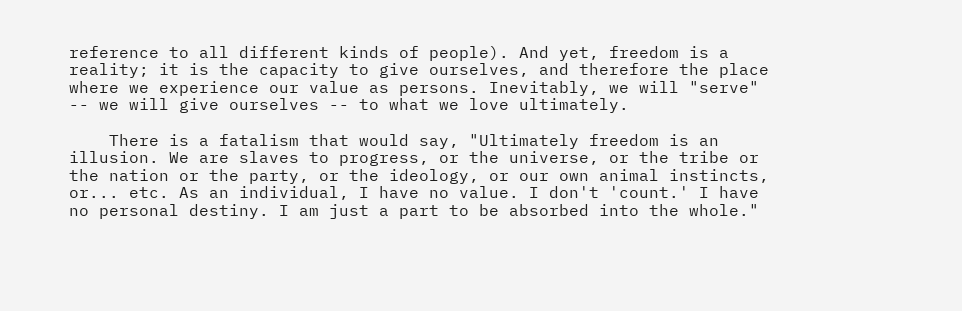reference to all different kinds of people). And yet, freedom is a reality; it is the capacity to give ourselves, and therefore the place where we experience our value as persons. Inevitably, we will "serve" -- we will give ourselves -- to what we love ultimately.

    There is a fatalism that would say, "Ultimately freedom is an illusion. We are slaves to progress, or the universe, or the tribe or the nation or the party, or the ideology, or our own animal instincts, or... etc. As an individual, I have no value. I don't 'count.' I have no personal destiny. I am just a part to be absorbed into the whole."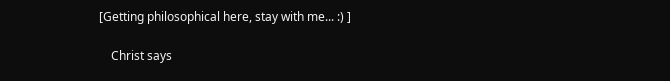[Getting philosophical here, stay with me... :) ]

    Christ says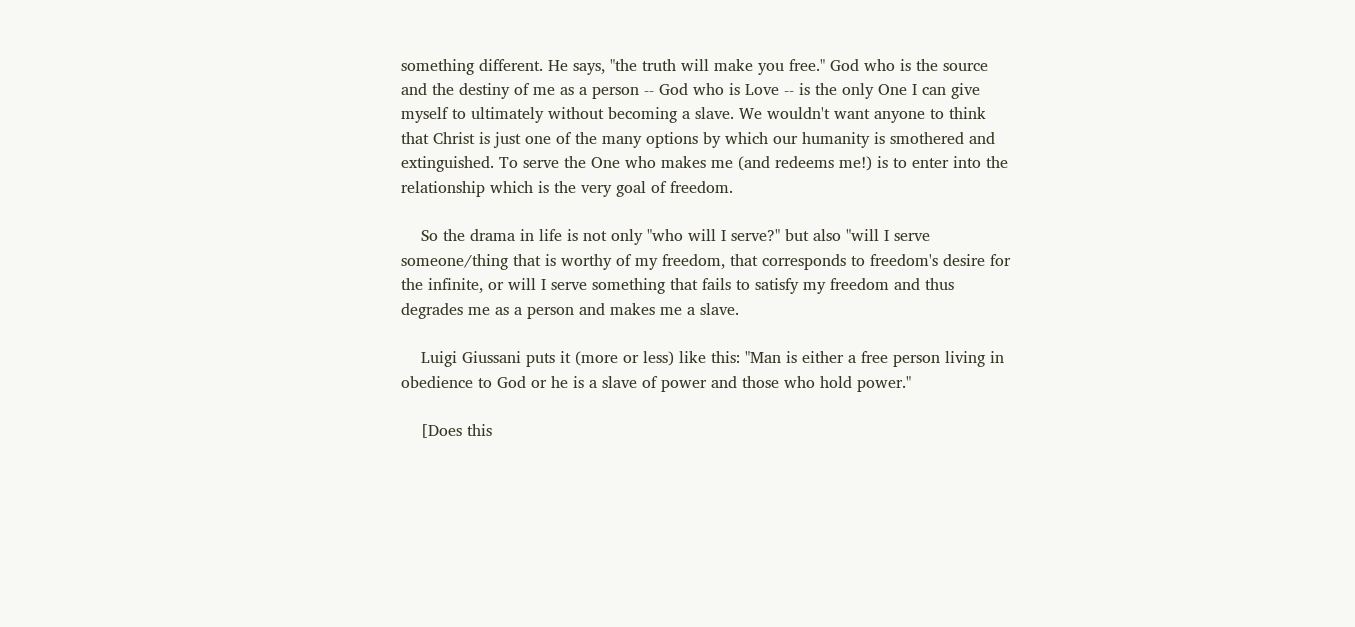something different. He says, "the truth will make you free." God who is the source and the destiny of me as a person -- God who is Love -- is the only One I can give myself to ultimately without becoming a slave. We wouldn't want anyone to think that Christ is just one of the many options by which our humanity is smothered and extinguished. To serve the One who makes me (and redeems me!) is to enter into the relationship which is the very goal of freedom.

    So the drama in life is not only "who will I serve?" but also "will I serve someone/thing that is worthy of my freedom, that corresponds to freedom's desire for the infinite, or will I serve something that fails to satisfy my freedom and thus degrades me as a person and makes me a slave.

    Luigi Giussani puts it (more or less) like this: "Man is either a free person living in obedience to God or he is a slave of power and those who hold power."

    [Does this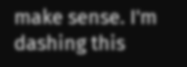make sense. I'm dashing this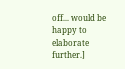off... would be happy to elaborate further.]